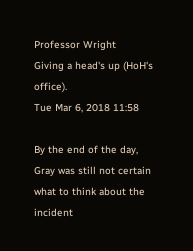Professor Wright
Giving a head's up (HoH's office).
Tue Mar 6, 2018 11:58

By the end of the day, Gray was still not certain what to think about the incident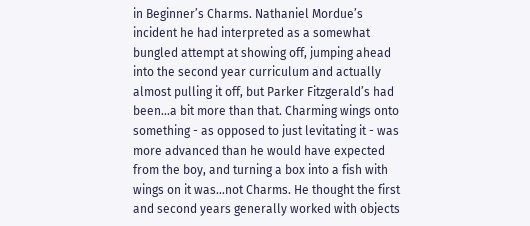in Beginner’s Charms. Nathaniel Mordue’s incident he had interpreted as a somewhat bungled attempt at showing off, jumping ahead into the second year curriculum and actually almost pulling it off, but Parker Fitzgerald’s had been...a bit more than that. Charming wings onto something - as opposed to just levitating it - was more advanced than he would have expected from the boy, and turning a box into a fish with wings on it was...not Charms. He thought the first and second years generally worked with objects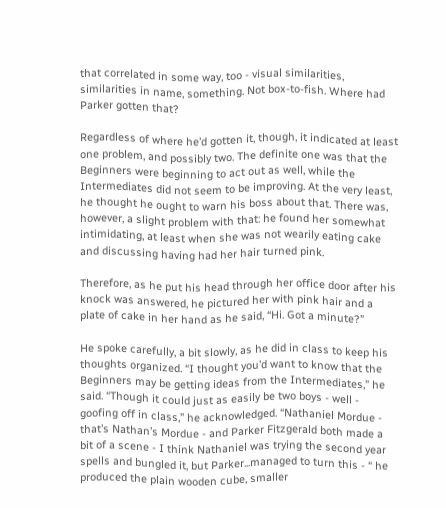that correlated in some way, too - visual similarities, similarities in name, something. Not box-to-fish. Where had Parker gotten that?

Regardless of where he’d gotten it, though, it indicated at least one problem, and possibly two. The definite one was that the Beginners were beginning to act out as well, while the Intermediates did not seem to be improving. At the very least, he thought he ought to warn his boss about that. There was, however, a slight problem with that: he found her somewhat intimidating, at least when she was not wearily eating cake and discussing having had her hair turned pink.

Therefore, as he put his head through her office door after his knock was answered, he pictured her with pink hair and a plate of cake in her hand as he said, “Hi. Got a minute?”

He spoke carefully, a bit slowly, as he did in class to keep his thoughts organized. “I thought you’d want to know that the Beginners may be getting ideas from the Intermediates,” he said. “Though it could just as easily be two boys - well - goofing off in class,” he acknowledged. “Nathaniel Mordue - that’s Nathan’s Mordue - and Parker Fitzgerald both made a bit of a scene - I think Nathaniel was trying the second year spells and bungled it, but Parker...managed to turn this - “ he produced the plain wooden cube, smaller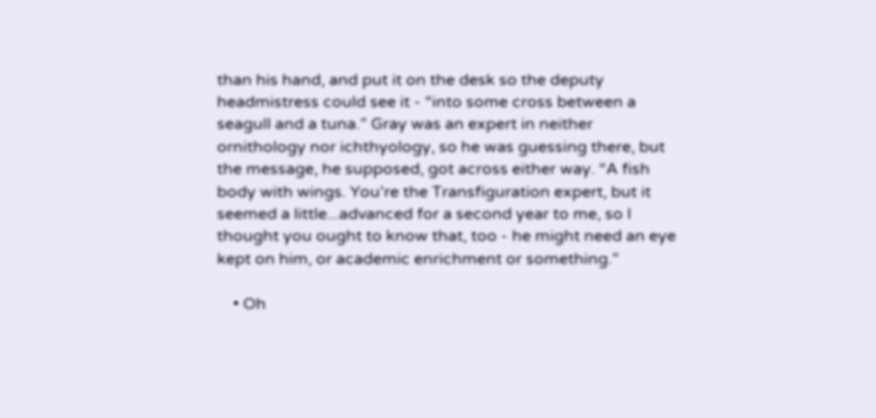than his hand, and put it on the desk so the deputy headmistress could see it - “into some cross between a seagull and a tuna.” Gray was an expert in neither ornithology nor ichthyology, so he was guessing there, but the message, he supposed, got across either way. “A fish body with wings. You’re the Transfiguration expert, but it seemed a little...advanced for a second year to me, so I thought you ought to know that, too - he might need an eye kept on him, or academic enrichment or something.”

    • Oh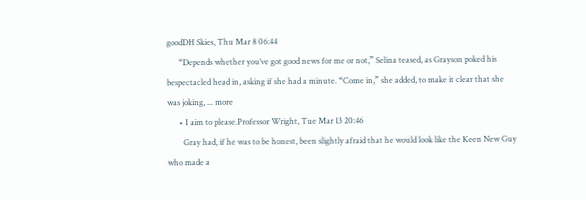goodDH Skies, Thu Mar 8 06:44
      “Depends whether you’ve got good news for me or not,” Selina teased, as Grayson poked his bespectacled head in, asking if she had a minute. “Come in,” she added, to make it clear that she was joking, ... more
      • I aim to please.Professor Wright, Tue Mar 13 20:46
        Gray had, if he was to be honest, been slightly afraid that he would look like the Keen New Guy who made a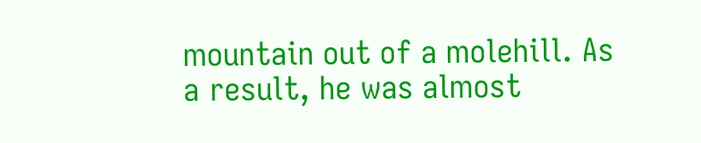mountain out of a molehill. As a result, he was almost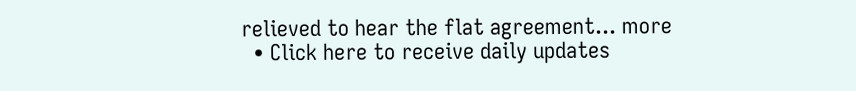relieved to hear the flat agreement... more
  • Click here to receive daily updates